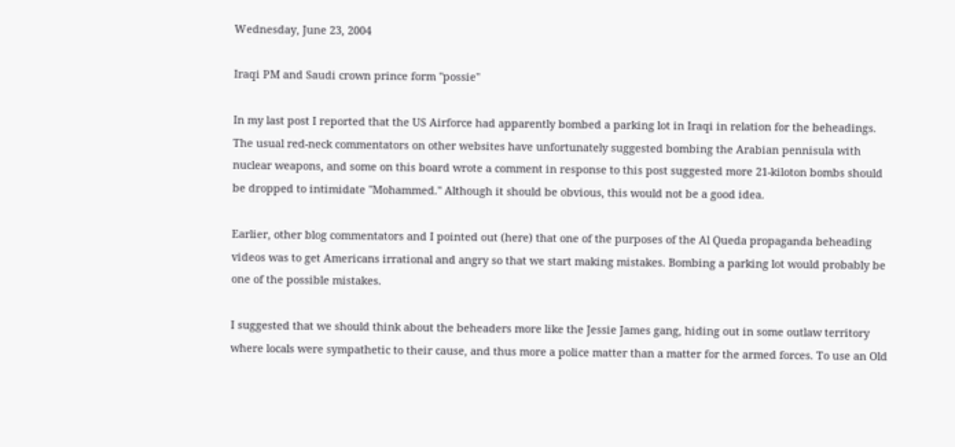Wednesday, June 23, 2004

Iraqi PM and Saudi crown prince form "possie"

In my last post I reported that the US Airforce had apparently bombed a parking lot in Iraqi in relation for the beheadings. The usual red-neck commentators on other websites have unfortunately suggested bombing the Arabian pennisula with nuclear weapons, and some on this board wrote a comment in response to this post suggested more 21-kiloton bombs should be dropped to intimidate "Mohammed." Although it should be obvious, this would not be a good idea.

Earlier, other blog commentators and I pointed out (here) that one of the purposes of the Al Queda propaganda beheading videos was to get Americans irrational and angry so that we start making mistakes. Bombing a parking lot would probably be one of the possible mistakes.

I suggested that we should think about the beheaders more like the Jessie James gang, hiding out in some outlaw territory where locals were sympathetic to their cause, and thus more a police matter than a matter for the armed forces. To use an Old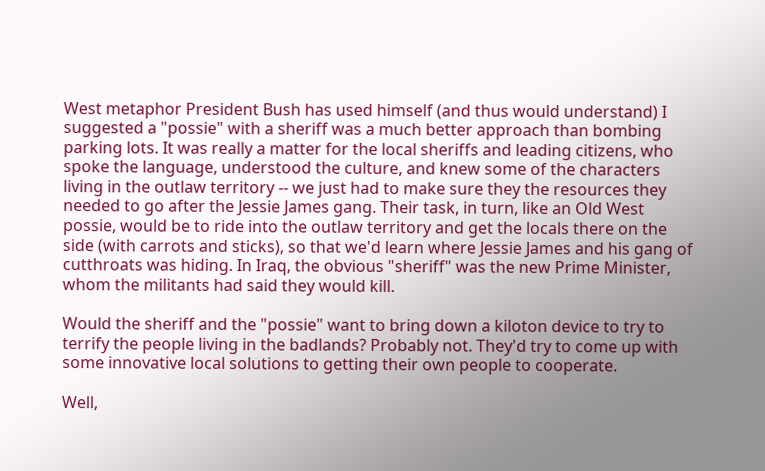West metaphor President Bush has used himself (and thus would understand) I suggested a "possie" with a sheriff was a much better approach than bombing parking lots. It was really a matter for the local sheriffs and leading citizens, who spoke the language, understood the culture, and knew some of the characters living in the outlaw territory -- we just had to make sure they the resources they needed to go after the Jessie James gang. Their task, in turn, like an Old West possie, would be to ride into the outlaw territory and get the locals there on the side (with carrots and sticks), so that we'd learn where Jessie James and his gang of cutthroats was hiding. In Iraq, the obvious "sheriff" was the new Prime Minister, whom the militants had said they would kill.

Would the sheriff and the "possie" want to bring down a kiloton device to try to terrify the people living in the badlands? Probably not. They'd try to come up with some innovative local solutions to getting their own people to cooperate.

Well,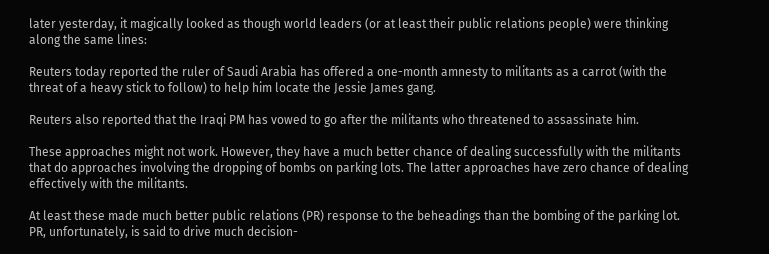later yesterday, it magically looked as though world leaders (or at least their public relations people) were thinking along the same lines:

Reuters today reported the ruler of Saudi Arabia has offered a one-month amnesty to militants as a carrot (with the threat of a heavy stick to follow) to help him locate the Jessie James gang.

Reuters also reported that the Iraqi PM has vowed to go after the militants who threatened to assassinate him.

These approaches might not work. However, they have a much better chance of dealing successfully with the militants that do approaches involving the dropping of bombs on parking lots. The latter approaches have zero chance of dealing effectively with the militants.

At least these made much better public relations (PR) response to the beheadings than the bombing of the parking lot. PR, unfortunately, is said to drive much decision-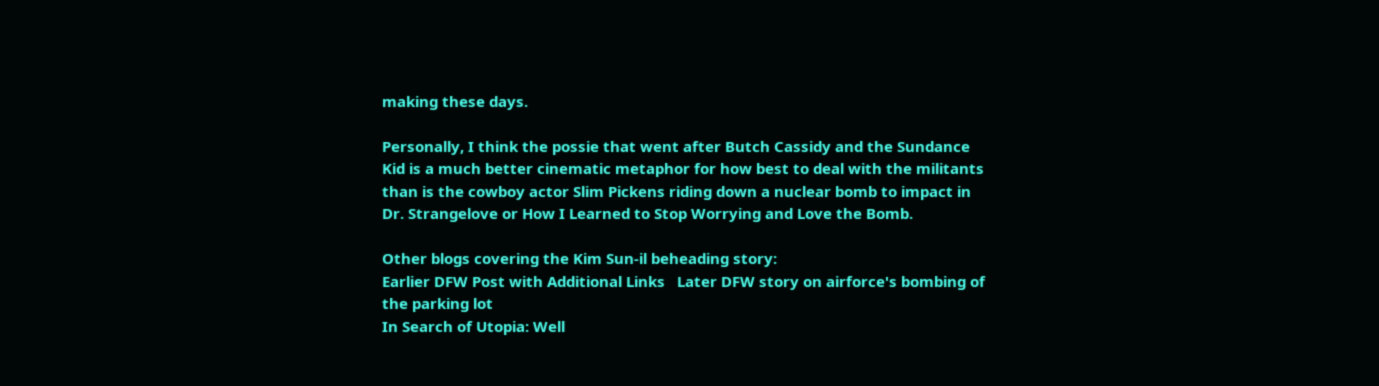making these days.

Personally, I think the possie that went after Butch Cassidy and the Sundance Kid is a much better cinematic metaphor for how best to deal with the militants than is the cowboy actor Slim Pickens riding down a nuclear bomb to impact in Dr. Strangelove or How I Learned to Stop Worrying and Love the Bomb.

Other blogs covering the Kim Sun-il beheading story:
Earlier DFW Post with Additional Links   Later DFW story on airforce's bombing of the parking lot
In Search of Utopia: Well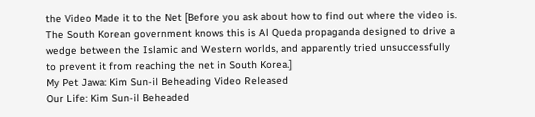the Video Made it to the Net [Before you ask about how to find out where the video is. The South Korean government knows this is Al Queda propaganda designed to drive a wedge between the Islamic and Western worlds, and apparently tried unsuccessfully to prevent it from reaching the net in South Korea.]
My Pet Jawa: Kim Sun-il Beheading Video Released
Our Life: Kim Sun-il Beheaded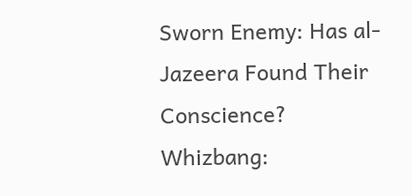Sworn Enemy: Has al-Jazeera Found Their Conscience?
Whizbang: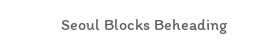Seoul Blocks Beheading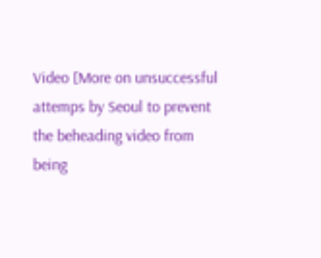Video [More on unsuccessful attemps by Seoul to prevent the beheading video from being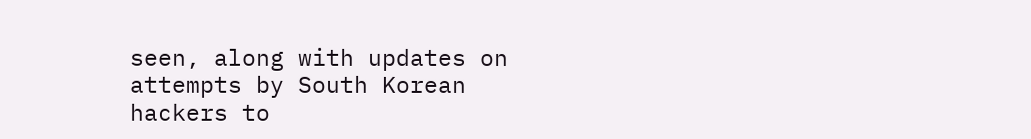seen, along with updates on attempts by South Korean hackers to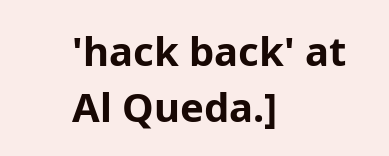'hack back' at Al Queda.]